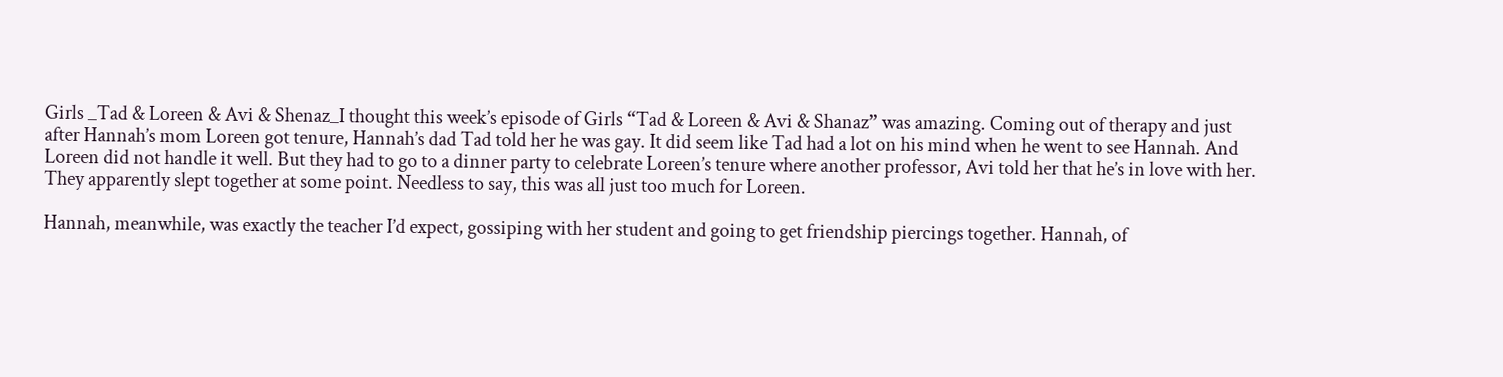Girls _Tad & Loreen & Avi & Shenaz_I thought this week’s episode of Girls “Tad & Loreen & Avi & Shanaz” was amazing. Coming out of therapy and just after Hannah’s mom Loreen got tenure, Hannah’s dad Tad told her he was gay. It did seem like Tad had a lot on his mind when he went to see Hannah. And Loreen did not handle it well. But they had to go to a dinner party to celebrate Loreen’s tenure where another professor, Avi told her that he’s in love with her. They apparently slept together at some point. Needless to say, this was all just too much for Loreen.

Hannah, meanwhile, was exactly the teacher I’d expect, gossiping with her student and going to get friendship piercings together. Hannah, of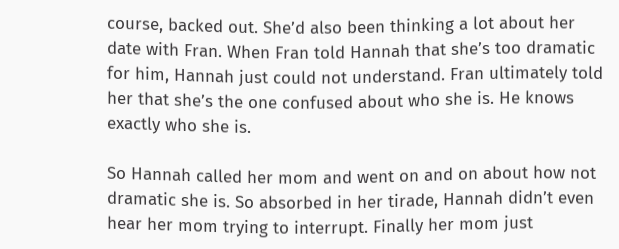course, backed out. She’d also been thinking a lot about her date with Fran. When Fran told Hannah that she’s too dramatic for him, Hannah just could not understand. Fran ultimately told her that she’s the one confused about who she is. He knows exactly who she is.

So Hannah called her mom and went on and on about how not dramatic she is. So absorbed in her tirade, Hannah didn’t even hear her mom trying to interrupt. Finally her mom just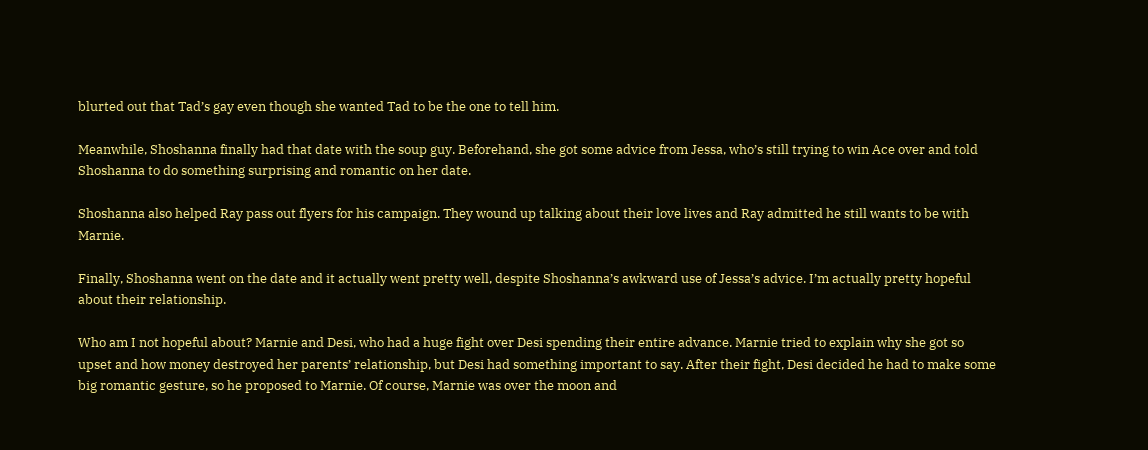blurted out that Tad’s gay even though she wanted Tad to be the one to tell him.

Meanwhile, Shoshanna finally had that date with the soup guy. Beforehand, she got some advice from Jessa, who’s still trying to win Ace over and told Shoshanna to do something surprising and romantic on her date.

Shoshanna also helped Ray pass out flyers for his campaign. They wound up talking about their love lives and Ray admitted he still wants to be with Marnie.

Finally, Shoshanna went on the date and it actually went pretty well, despite Shoshanna’s awkward use of Jessa’s advice. I’m actually pretty hopeful about their relationship.

Who am I not hopeful about? Marnie and Desi, who had a huge fight over Desi spending their entire advance. Marnie tried to explain why she got so upset and how money destroyed her parents’ relationship, but Desi had something important to say. After their fight, Desi decided he had to make some big romantic gesture, so he proposed to Marnie. Of course, Marnie was over the moon and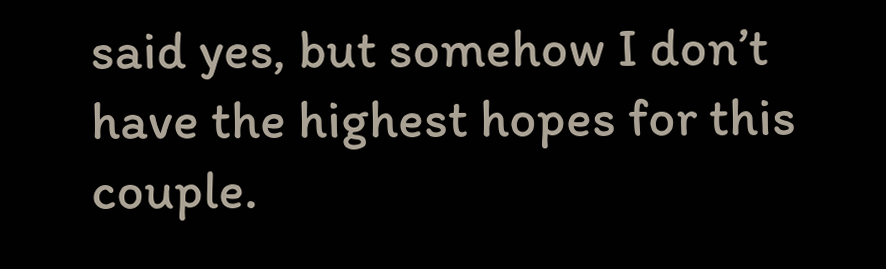said yes, but somehow I don’t have the highest hopes for this couple.